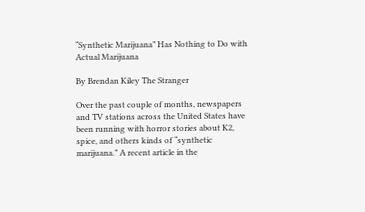“Synthetic Marijuana” Has Nothing to Do with Actual Marijuana

By Brendan Kiley The Stranger

Over the past couple of months, newspapers and TV stations across the United States have been running with horror stories about K2, spice, and others kinds of “synthetic marijuana.” A recent article in the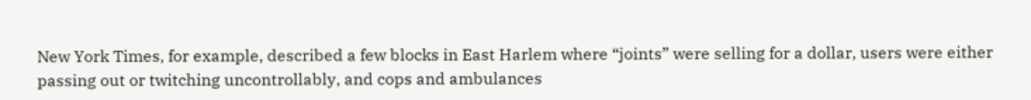New York Times, for example, described a few blocks in East Harlem where “joints” were selling for a dollar, users were either passing out or twitching uncontrollably, and cops and ambulances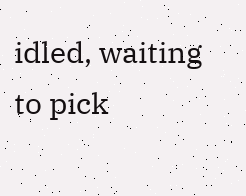idled, waiting to pick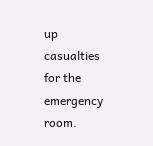up casualties for the emergency room.